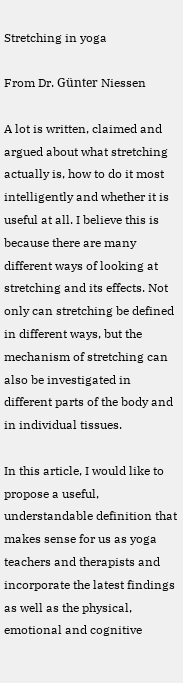Stretching in yoga

From Dr. Günter Niessen

A lot is written, claimed and argued about what stretching actually is, how to do it most intelligently and whether it is useful at all. I believe this is because there are many different ways of looking at stretching and its effects. Not only can stretching be defined in different ways, but the mechanism of stretching can also be investigated in different parts of the body and in individual tissues.

In this article, I would like to propose a useful, understandable definition that makes sense for us as yoga teachers and therapists and incorporate the latest findings as well as the physical, emotional and cognitive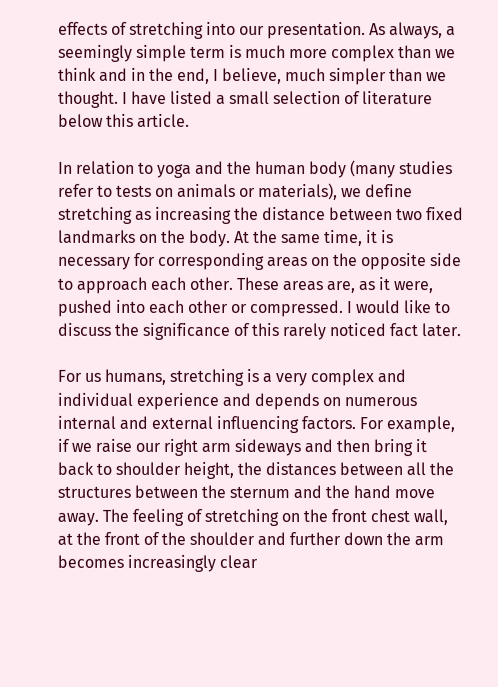effects of stretching into our presentation. As always, a seemingly simple term is much more complex than we think and in the end, I believe, much simpler than we thought. I have listed a small selection of literature below this article.

In relation to yoga and the human body (many studies refer to tests on animals or materials), we define stretching as increasing the distance between two fixed landmarks on the body. At the same time, it is necessary for corresponding areas on the opposite side to approach each other. These areas are, as it were, pushed into each other or compressed. I would like to discuss the significance of this rarely noticed fact later.

For us humans, stretching is a very complex and individual experience and depends on numerous internal and external influencing factors. For example, if we raise our right arm sideways and then bring it back to shoulder height, the distances between all the structures between the sternum and the hand move away. The feeling of stretching on the front chest wall, at the front of the shoulder and further down the arm becomes increasingly clear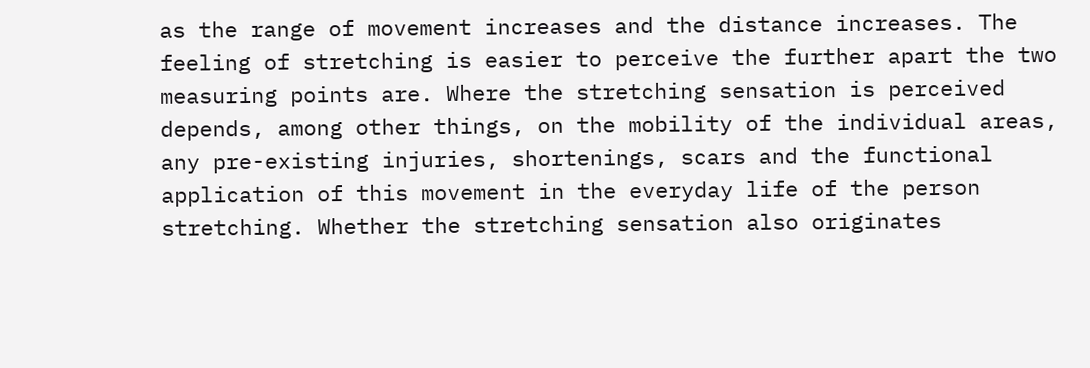as the range of movement increases and the distance increases. The feeling of stretching is easier to perceive the further apart the two measuring points are. Where the stretching sensation is perceived depends, among other things, on the mobility of the individual areas, any pre-existing injuries, shortenings, scars and the functional application of this movement in the everyday life of the person stretching. Whether the stretching sensation also originates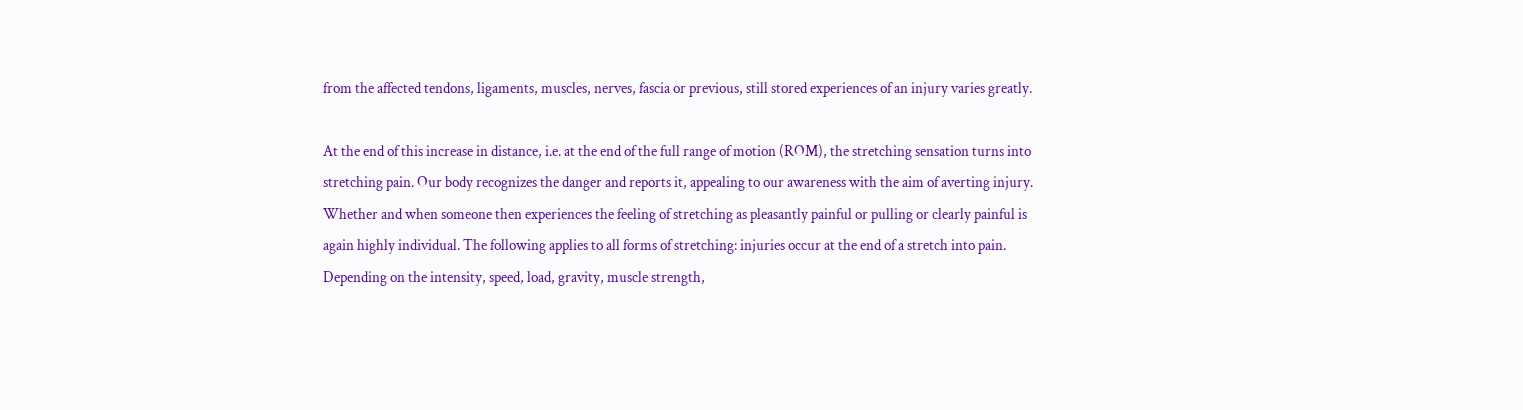from the affected tendons, ligaments, muscles, nerves, fascia or previous, still stored experiences of an injury varies greatly.

At the end of this increase in distance, i.e. at the end of the full range of motion (ROM), the stretching sensation turns into stretching pain. Our body recognizes the danger and reports it, appealing to our awareness with the aim of averting injury. Whether and when someone then experiences the feeling of stretching as pleasantly painful or pulling or clearly painful is again highly individual. The following applies to all forms of stretching: injuries occur at the end of a stretch into pain. Depending on the intensity, speed, load, gravity, muscle strength,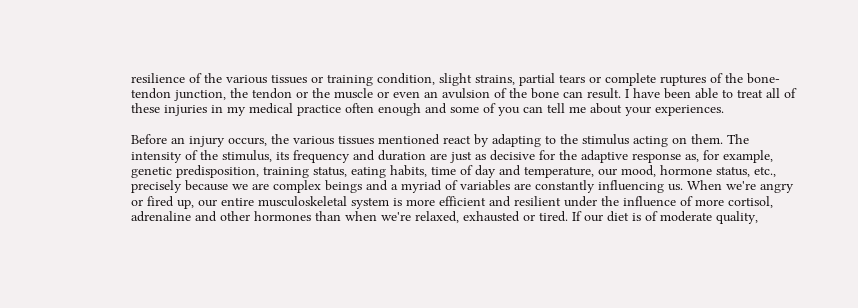resilience of the various tissues or training condition, slight strains, partial tears or complete ruptures of the bone-tendon junction, the tendon or the muscle or even an avulsion of the bone can result. I have been able to treat all of these injuries in my medical practice often enough and some of you can tell me about your experiences.

Before an injury occurs, the various tissues mentioned react by adapting to the stimulus acting on them. The intensity of the stimulus, its frequency and duration are just as decisive for the adaptive response as, for example, genetic predisposition, training status, eating habits, time of day and temperature, our mood, hormone status, etc., precisely because we are complex beings and a myriad of variables are constantly influencing us. When we're angry or fired up, our entire musculoskeletal system is more efficient and resilient under the influence of more cortisol, adrenaline and other hormones than when we're relaxed, exhausted or tired. If our diet is of moderate quality,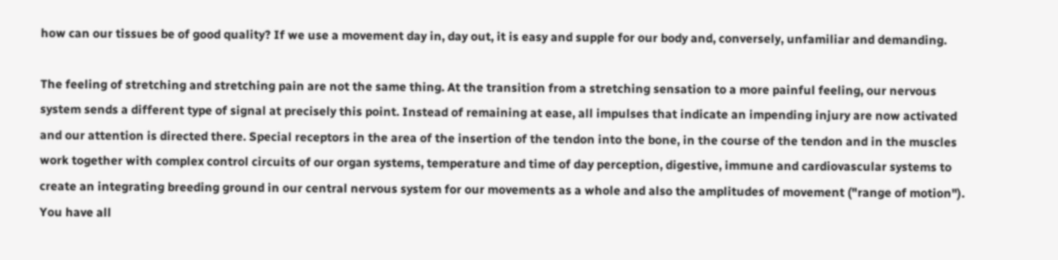how can our tissues be of good quality? If we use a movement day in, day out, it is easy and supple for our body and, conversely, unfamiliar and demanding.

The feeling of stretching and stretching pain are not the same thing. At the transition from a stretching sensation to a more painful feeling, our nervous system sends a different type of signal at precisely this point. Instead of remaining at ease, all impulses that indicate an impending injury are now activated and our attention is directed there. Special receptors in the area of the insertion of the tendon into the bone, in the course of the tendon and in the muscles work together with complex control circuits of our organ systems, temperature and time of day perception, digestive, immune and cardiovascular systems to create an integrating breeding ground in our central nervous system for our movements as a whole and also the amplitudes of movement ("range of motion"). You have all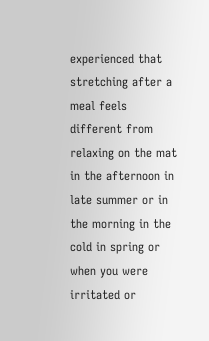experienced that stretching after a meal feels different from relaxing on the mat in the afternoon in late summer or in the morning in the cold in spring or when you were irritated or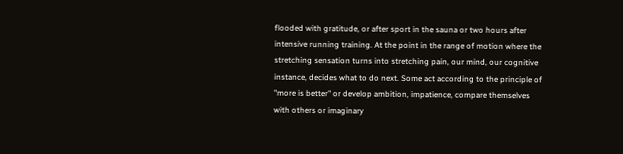flooded with gratitude, or after sport in the sauna or two hours after intensive running training. At the point in the range of motion where the stretching sensation turns into stretching pain, our mind, our cognitive instance, decides what to do next. Some act according to the principle of "more is better" or develop ambition, impatience, compare themselves with others or imaginary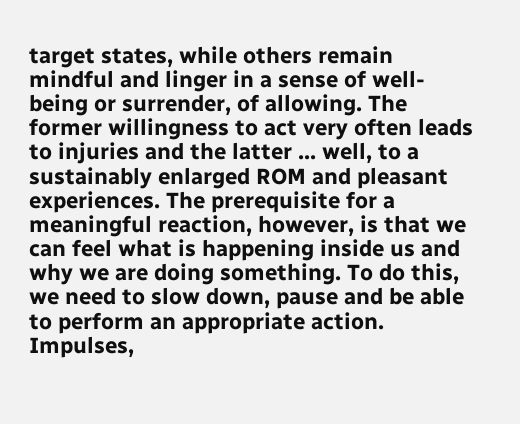target states, while others remain mindful and linger in a sense of well-being or surrender, of allowing. The former willingness to act very often leads to injuries and the latter ... well, to a sustainably enlarged ROM and pleasant experiences. The prerequisite for a meaningful reaction, however, is that we can feel what is happening inside us and why we are doing something. To do this, we need to slow down, pause and be able to perform an appropriate action. Impulses,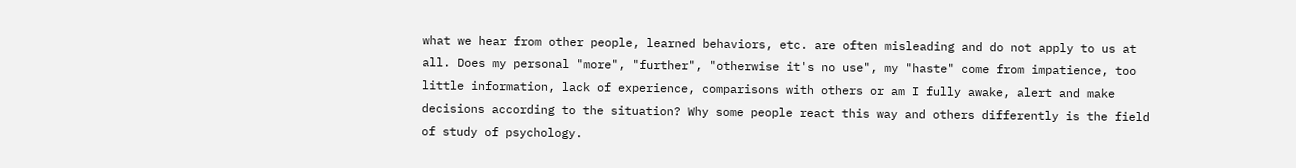what we hear from other people, learned behaviors, etc. are often misleading and do not apply to us at all. Does my personal "more", "further", "otherwise it's no use", my "haste" come from impatience, too little information, lack of experience, comparisons with others or am I fully awake, alert and make decisions according to the situation? Why some people react this way and others differently is the field of study of psychology.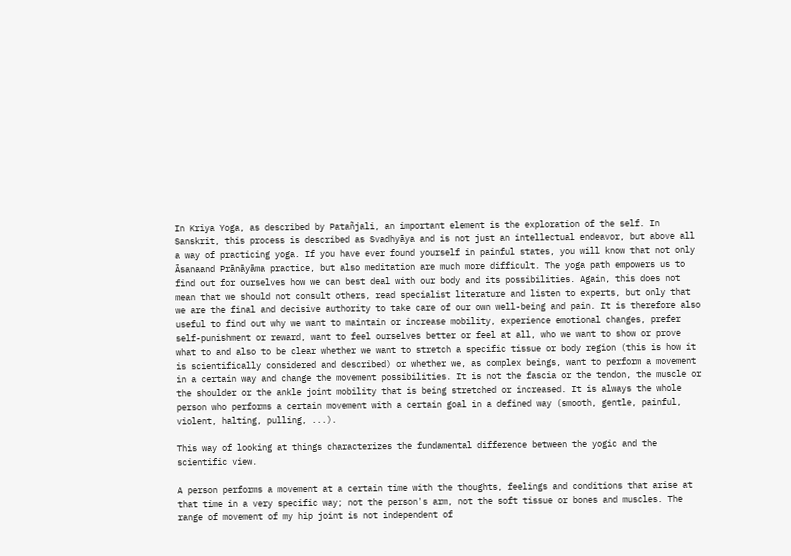In Kriya Yoga, as described by Patañjali, an important element is the exploration of the self. In Sanskrit, this process is described as Svadhyāya and is not just an intellectual endeavor, but above all a way of practicing yoga. If you have ever found yourself in painful states, you will know that not only Āsanaand Prānāyāma practice, but also meditation are much more difficult. The yoga path empowers us to find out for ourselves how we can best deal with our body and its possibilities. Again, this does not mean that we should not consult others, read specialist literature and listen to experts, but only that we are the final and decisive authority to take care of our own well-being and pain. It is therefore also useful to find out why we want to maintain or increase mobility, experience emotional changes, prefer self-punishment or reward, want to feel ourselves better or feel at all, who we want to show or prove what to and also to be clear whether we want to stretch a specific tissue or body region (this is how it is scientifically considered and described) or whether we, as complex beings, want to perform a movement in a certain way and change the movement possibilities. It is not the fascia or the tendon, the muscle or the shoulder or the ankle joint mobility that is being stretched or increased. It is always the whole person who performs a certain movement with a certain goal in a defined way (smooth, gentle, painful, violent, halting, pulling, ...).

This way of looking at things characterizes the fundamental difference between the yogic and the scientific view.

A person performs a movement at a certain time with the thoughts, feelings and conditions that arise at that time in a very specific way; not the person's arm, not the soft tissue or bones and muscles. The range of movement of my hip joint is not independent of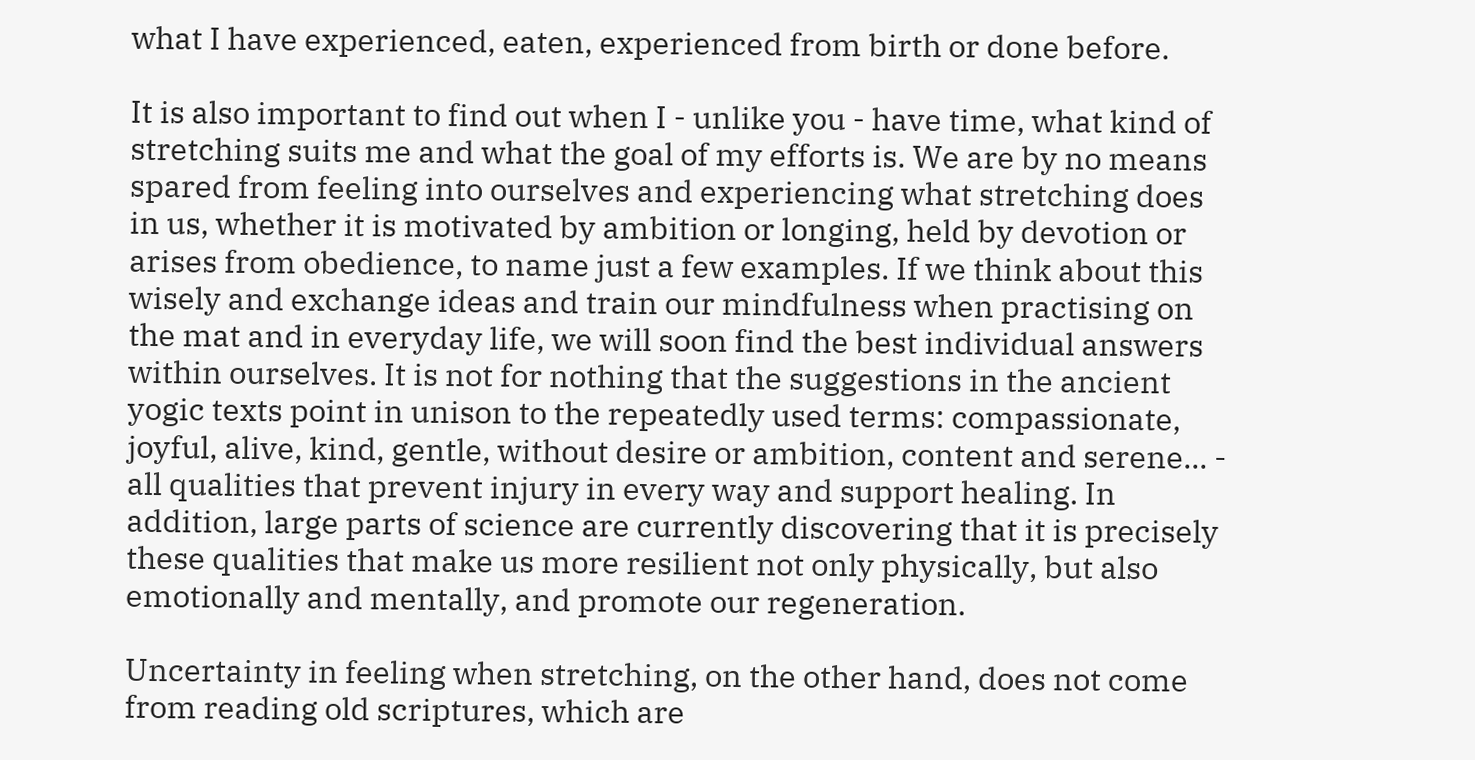what I have experienced, eaten, experienced from birth or done before.

It is also important to find out when I - unlike you - have time, what kind of stretching suits me and what the goal of my efforts is. We are by no means spared from feeling into ourselves and experiencing what stretching does in us, whether it is motivated by ambition or longing, held by devotion or arises from obedience, to name just a few examples. If we think about this wisely and exchange ideas and train our mindfulness when practising on the mat and in everyday life, we will soon find the best individual answers within ourselves. It is not for nothing that the suggestions in the ancient yogic texts point in unison to the repeatedly used terms: compassionate, joyful, alive, kind, gentle, without desire or ambition, content and serene... - all qualities that prevent injury in every way and support healing. In addition, large parts of science are currently discovering that it is precisely these qualities that make us more resilient not only physically, but also emotionally and mentally, and promote our regeneration.

Uncertainty in feeling when stretching, on the other hand, does not come from reading old scriptures, which are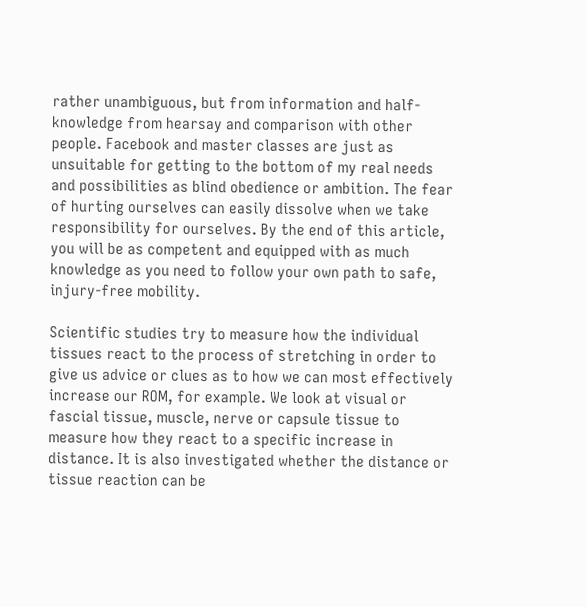rather unambiguous, but from information and half-knowledge from hearsay and comparison with other people. Facebook and master classes are just as unsuitable for getting to the bottom of my real needs and possibilities as blind obedience or ambition. The fear of hurting ourselves can easily dissolve when we take responsibility for ourselves. By the end of this article, you will be as competent and equipped with as much knowledge as you need to follow your own path to safe, injury-free mobility.

Scientific studies try to measure how the individual tissues react to the process of stretching in order to give us advice or clues as to how we can most effectively increase our ROM, for example. We look at visual or fascial tissue, muscle, nerve or capsule tissue to measure how they react to a specific increase in distance. It is also investigated whether the distance or tissue reaction can be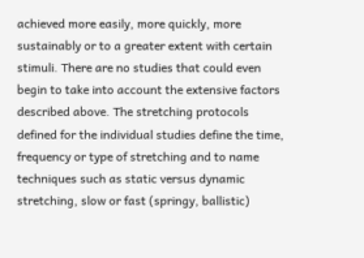achieved more easily, more quickly, more sustainably or to a greater extent with certain stimuli. There are no studies that could even begin to take into account the extensive factors described above. The stretching protocols defined for the individual studies define the time, frequency or type of stretching and to name techniques such as static versus dynamic stretching, slow or fast (springy, ballistic)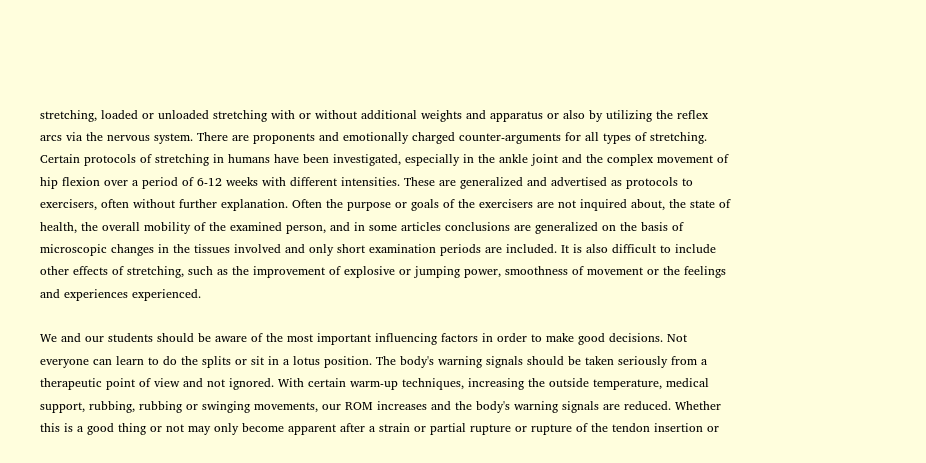stretching, loaded or unloaded stretching with or without additional weights and apparatus or also by utilizing the reflex arcs via the nervous system. There are proponents and emotionally charged counter-arguments for all types of stretching. Certain protocols of stretching in humans have been investigated, especially in the ankle joint and the complex movement of hip flexion over a period of 6-12 weeks with different intensities. These are generalized and advertised as protocols to exercisers, often without further explanation. Often the purpose or goals of the exercisers are not inquired about, the state of health, the overall mobility of the examined person, and in some articles conclusions are generalized on the basis of microscopic changes in the tissues involved and only short examination periods are included. It is also difficult to include other effects of stretching, such as the improvement of explosive or jumping power, smoothness of movement or the feelings and experiences experienced.

We and our students should be aware of the most important influencing factors in order to make good decisions. Not everyone can learn to do the splits or sit in a lotus position. The body's warning signals should be taken seriously from a therapeutic point of view and not ignored. With certain warm-up techniques, increasing the outside temperature, medical support, rubbing, rubbing or swinging movements, our ROM increases and the body's warning signals are reduced. Whether this is a good thing or not may only become apparent after a strain or partial rupture or rupture of the tendon insertion or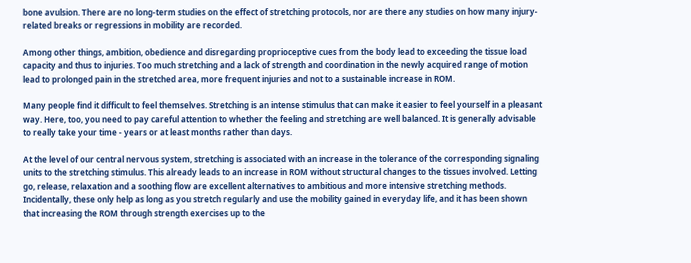bone avulsion. There are no long-term studies on the effect of stretching protocols, nor are there any studies on how many injury-related breaks or regressions in mobility are recorded.

Among other things, ambition, obedience and disregarding proprioceptive cues from the body lead to exceeding the tissue load capacity and thus to injuries. Too much stretching and a lack of strength and coordination in the newly acquired range of motion lead to prolonged pain in the stretched area, more frequent injuries and not to a sustainable increase in ROM.

Many people find it difficult to feel themselves. Stretching is an intense stimulus that can make it easier to feel yourself in a pleasant way. Here, too, you need to pay careful attention to whether the feeling and stretching are well balanced. It is generally advisable to really take your time - years or at least months rather than days.

At the level of our central nervous system, stretching is associated with an increase in the tolerance of the corresponding signaling units to the stretching stimulus. This already leads to an increase in ROM without structural changes to the tissues involved. Letting go, release, relaxation and a soothing flow are excellent alternatives to ambitious and more intensive stretching methods. Incidentally, these only help as long as you stretch regularly and use the mobility gained in everyday life, and it has been shown that increasing the ROM through strength exercises up to the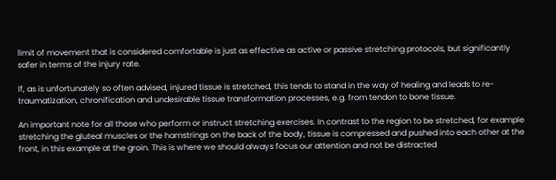limit of movement that is considered comfortable is just as effective as active or passive stretching protocols, but significantly safer in terms of the injury rate.

If, as is unfortunately so often advised, injured tissue is stretched, this tends to stand in the way of healing and leads to re-traumatization, chronification and undesirable tissue transformation processes, e.g. from tendon to bone tissue.

An important note for all those who perform or instruct stretching exercises. In contrast to the region to be stretched, for example stretching the gluteal muscles or the hamstrings on the back of the body, tissue is compressed and pushed into each other at the front, in this example at the groin. This is where we should always focus our attention and not be distracted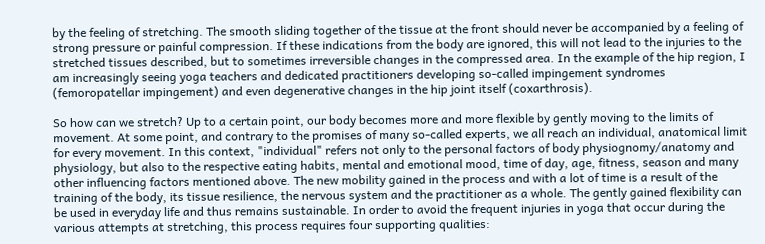by the feeling of stretching. The smooth sliding together of the tissue at the front should never be accompanied by a feeling of strong pressure or painful compression. If these indications from the body are ignored, this will not lead to the injuries to the stretched tissues described, but to sometimes irreversible changes in the compressed area. In the example of the hip region, I am increasingly seeing yoga teachers and dedicated practitioners developing so-called impingement syndromes (femoropatellar impingement) and even degenerative changes in the hip joint itself (coxarthrosis).

So how can we stretch? Up to a certain point, our body becomes more and more flexible by gently moving to the limits of movement. At some point, and contrary to the promises of many so-called experts, we all reach an individual, anatomical limit for every movement. In this context, "individual" refers not only to the personal factors of body physiognomy/anatomy and physiology, but also to the respective eating habits, mental and emotional mood, time of day, age, fitness, season and many other influencing factors mentioned above. The new mobility gained in the process and with a lot of time is a result of the training of the body, its tissue resilience, the nervous system and the practitioner as a whole. The gently gained flexibility can be used in everyday life and thus remains sustainable. In order to avoid the frequent injuries in yoga that occur during the various attempts at stretching, this process requires four supporting qualities: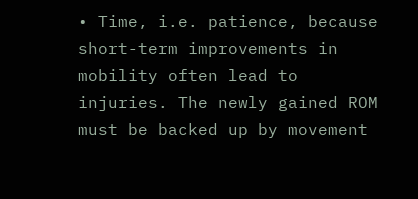• Time, i.e. patience, because short-term improvements in mobility often lead to injuries. The newly gained ROM must be backed up by movement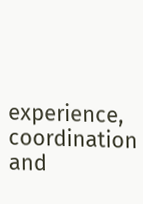experience, coordination and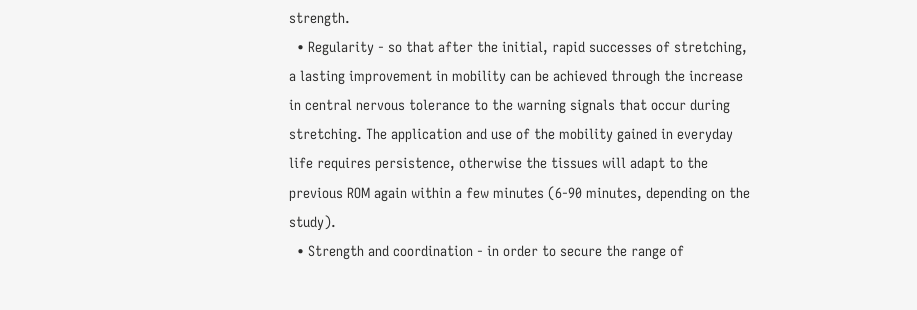strength.
  • Regularity - so that after the initial, rapid successes of stretching, a lasting improvement in mobility can be achieved through the increase in central nervous tolerance to the warning signals that occur during stretching. The application and use of the mobility gained in everyday life requires persistence, otherwise the tissues will adapt to the previous ROM again within a few minutes (6-90 minutes, depending on the study).
  • Strength and coordination - in order to secure the range of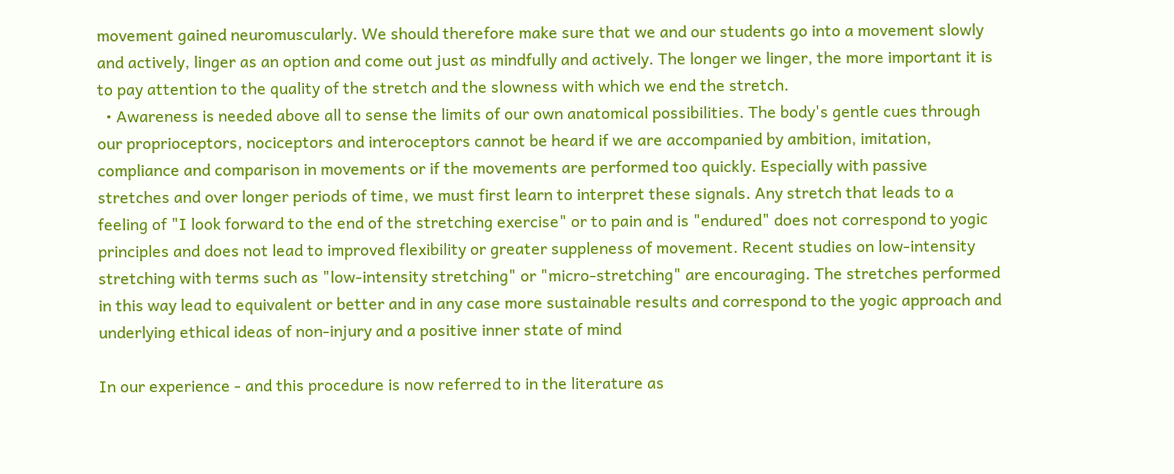movement gained neuromuscularly. We should therefore make sure that we and our students go into a movement slowly and actively, linger as an option and come out just as mindfully and actively. The longer we linger, the more important it is to pay attention to the quality of the stretch and the slowness with which we end the stretch.
  • Awareness is needed above all to sense the limits of our own anatomical possibilities. The body's gentle cues through our proprioceptors, nociceptors and interoceptors cannot be heard if we are accompanied by ambition, imitation, compliance and comparison in movements or if the movements are performed too quickly. Especially with passive stretches and over longer periods of time, we must first learn to interpret these signals. Any stretch that leads to a feeling of "I look forward to the end of the stretching exercise" or to pain and is "endured" does not correspond to yogic principles and does not lead to improved flexibility or greater suppleness of movement. Recent studies on low-intensity stretching with terms such as "low-intensity stretching" or "micro-stretching" are encouraging. The stretches performed in this way lead to equivalent or better and in any case more sustainable results and correspond to the yogic approach and underlying ethical ideas of non-injury and a positive inner state of mind

In our experience - and this procedure is now referred to in the literature as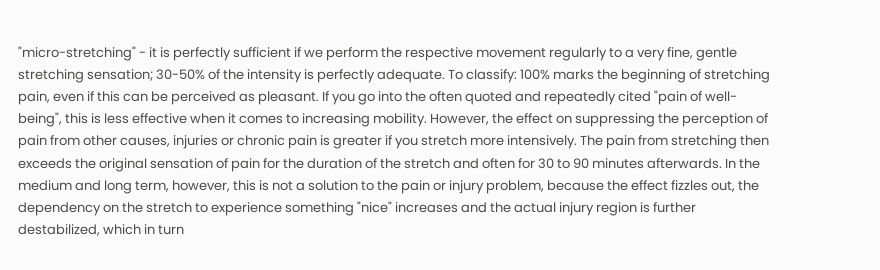"micro-stretching" - it is perfectly sufficient if we perform the respective movement regularly to a very fine, gentle stretching sensation; 30-50% of the intensity is perfectly adequate. To classify: 100% marks the beginning of stretching pain, even if this can be perceived as pleasant. If you go into the often quoted and repeatedly cited "pain of well-being", this is less effective when it comes to increasing mobility. However, the effect on suppressing the perception of pain from other causes, injuries or chronic pain is greater if you stretch more intensively. The pain from stretching then exceeds the original sensation of pain for the duration of the stretch and often for 30 to 90 minutes afterwards. In the medium and long term, however, this is not a solution to the pain or injury problem, because the effect fizzles out, the dependency on the stretch to experience something "nice" increases and the actual injury region is further destabilized, which in turn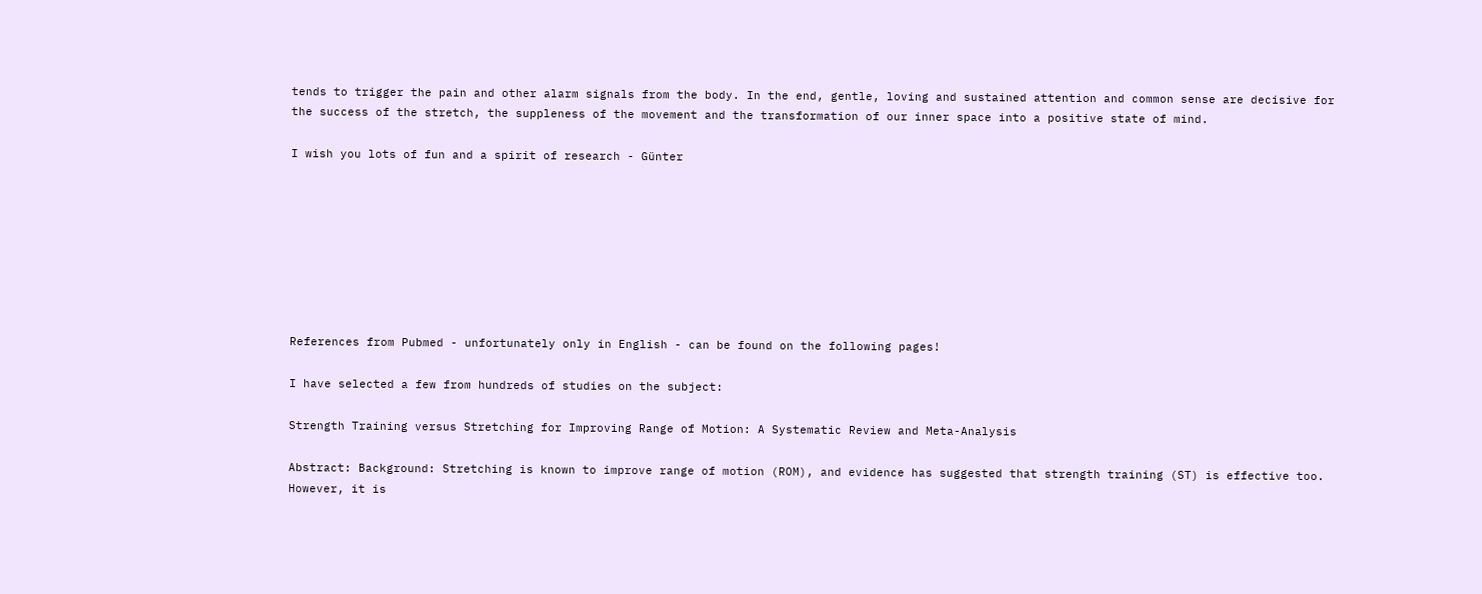tends to trigger the pain and other alarm signals from the body. In the end, gentle, loving and sustained attention and common sense are decisive for the success of the stretch, the suppleness of the movement and the transformation of our inner space into a positive state of mind.

I wish you lots of fun and a spirit of research - Günter








References from Pubmed - unfortunately only in English - can be found on the following pages!

I have selected a few from hundreds of studies on the subject:

Strength Training versus Stretching for Improving Range of Motion: A Systematic Review and Meta-Analysis

Abstract: Background: Stretching is known to improve range of motion (ROM), and evidence has suggested that strength training (ST) is effective too. However, it is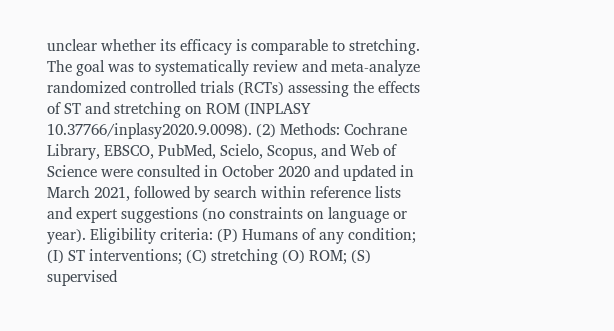unclear whether its efficacy is comparable to stretching. The goal was to systematically review and meta-analyze randomized controlled trials (RCTs) assessing the effects of ST and stretching on ROM (INPLASY 10.37766/inplasy2020.9.0098). (2) Methods: Cochrane Library, EBSCO, PubMed, Scielo, Scopus, and Web of Science were consulted in October 2020 and updated in March 2021, followed by search within reference lists and expert suggestions (no constraints on language or year). Eligibility criteria: (P) Humans of any condition; (I) ST interventions; (C) stretching (O) ROM; (S) supervised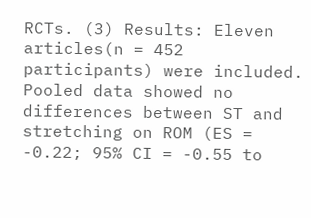RCTs. (3) Results: Eleven articles(n = 452 participants) were included. Pooled data showed no differences between ST and stretching on ROM (ES = -0.22; 95% CI = -0.55 to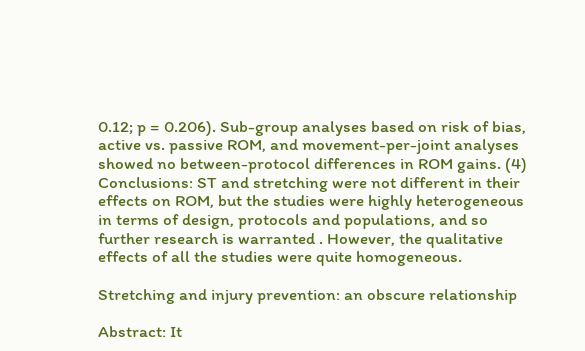0.12; p = 0.206). Sub-group analyses based on risk of bias, active vs. passive ROM, and movement-per-joint analyses showed no between-protocol differences in ROM gains. (4) Conclusions: ST and stretching were not different in their effects on ROM, but the studies were highly heterogeneous in terms of design, protocols and populations, and so further research is warranted . However, the qualitative effects of all the studies were quite homogeneous.

Stretching and injury prevention: an obscure relationship

Abstract: It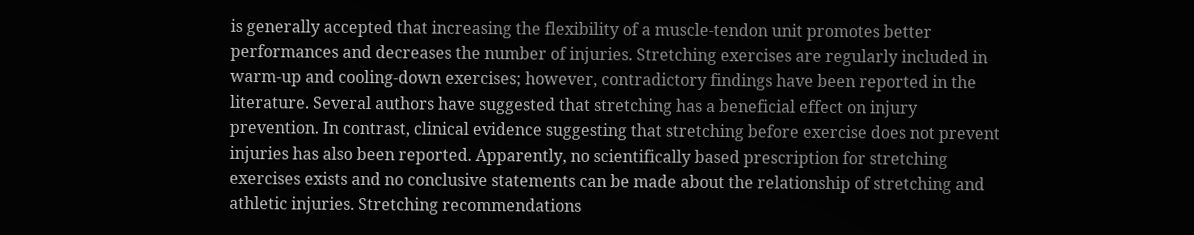is generally accepted that increasing the flexibility of a muscle-tendon unit promotes better performances and decreases the number of injuries. Stretching exercises are regularly included in warm-up and cooling-down exercises; however, contradictory findings have been reported in the literature. Several authors have suggested that stretching has a beneficial effect on injury prevention. In contrast, clinical evidence suggesting that stretching before exercise does not prevent injuries has also been reported. Apparently, no scientifically based prescription for stretching exercises exists and no conclusive statements can be made about the relationship of stretching and athletic injuries. Stretching recommendations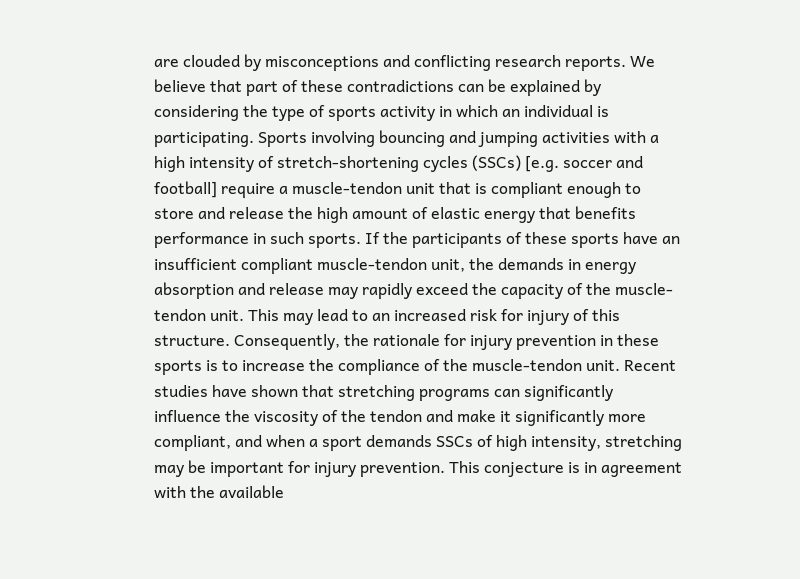are clouded by misconceptions and conflicting research reports. We believe that part of these contradictions can be explained by considering the type of sports activity in which an individual is participating. Sports involving bouncing and jumping activities with a high intensity of stretch-shortening cycles (SSCs) [e.g. soccer and football] require a muscle-tendon unit that is compliant enough to store and release the high amount of elastic energy that benefits performance in such sports. If the participants of these sports have an insufficient compliant muscle-tendon unit, the demands in energy absorption and release may rapidly exceed the capacity of the muscle-tendon unit. This may lead to an increased risk for injury of this structure. Consequently, the rationale for injury prevention in these sports is to increase the compliance of the muscle-tendon unit. Recent studies have shown that stretching programs can significantly influence the viscosity of the tendon and make it significantly more compliant, and when a sport demands SSCs of high intensity, stretching may be important for injury prevention. This conjecture is in agreement with the available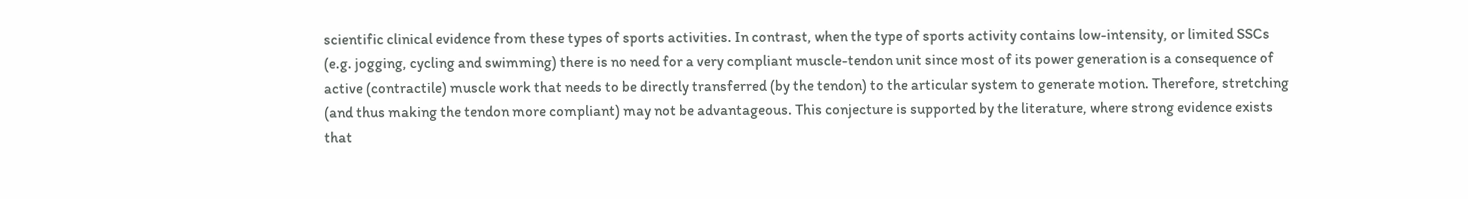scientific clinical evidence from these types of sports activities. In contrast, when the type of sports activity contains low-intensity, or limited SSCs (e.g. jogging, cycling and swimming) there is no need for a very compliant muscle-tendon unit since most of its power generation is a consequence of active (contractile) muscle work that needs to be directly transferred (by the tendon) to the articular system to generate motion. Therefore, stretching (and thus making the tendon more compliant) may not be advantageous. This conjecture is supported by the literature, where strong evidence exists that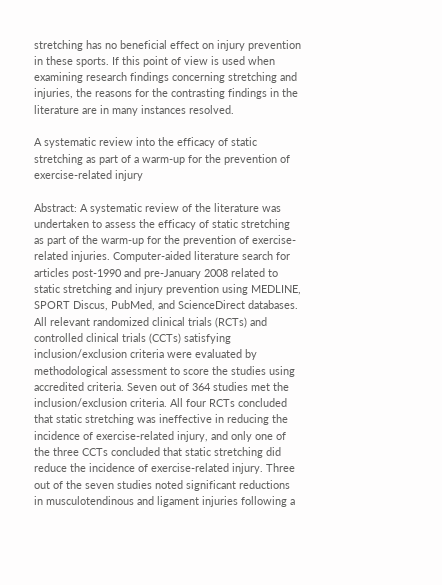stretching has no beneficial effect on injury prevention in these sports. If this point of view is used when examining research findings concerning stretching and injuries, the reasons for the contrasting findings in the literature are in many instances resolved.

A systematic review into the efficacy of static stretching as part of a warm-up for the prevention of exercise-related injury

Abstract: A systematic review of the literature was undertaken to assess the efficacy of static stretching as part of the warm-up for the prevention of exercise-related injuries. Computer-aided literature search for articles post-1990 and pre-January 2008 related to static stretching and injury prevention using MEDLINE, SPORT Discus, PubMed, and ScienceDirect databases. All relevant randomized clinical trials (RCTs) and controlled clinical trials (CCTs) satisfying inclusion/exclusion criteria were evaluated by methodological assessment to score the studies using accredited criteria. Seven out of 364 studies met the inclusion/exclusion criteria. All four RCTs concluded that static stretching was ineffective in reducing the incidence of exercise-related injury, and only one of the three CCTs concluded that static stretching did reduce the incidence of exercise-related injury. Three out of the seven studies noted significant reductions in musculotendinous and ligament injuries following a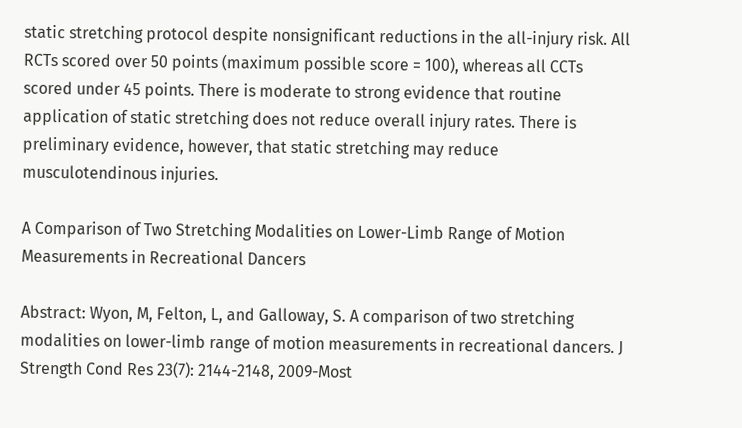static stretching protocol despite nonsignificant reductions in the all-injury risk. All RCTs scored over 50 points (maximum possible score = 100), whereas all CCTs scored under 45 points. There is moderate to strong evidence that routine application of static stretching does not reduce overall injury rates. There is preliminary evidence, however, that static stretching may reduce musculotendinous injuries.

A Comparison of Two Stretching Modalities on Lower-Limb Range of Motion Measurements in Recreational Dancers

Abstract: Wyon, M, Felton, L, and Galloway, S. A comparison of two stretching modalities on lower-limb range of motion measurements in recreational dancers. J Strength Cond Res 23(7): 2144-2148, 2009-Most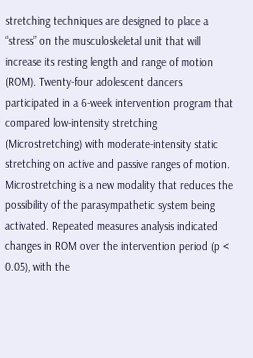stretching techniques are designed to place a “stress” on the musculoskeletal unit that will increase its resting length and range of motion (ROM). Twenty-four adolescent dancers participated in a 6-week intervention program that compared low-intensity stretching (Microstretching) with moderate-intensity static stretching on active and passive ranges of motion. Microstretching is a new modality that reduces the possibility of the parasympathetic system being activated. Repeated measures analysis indicated changes in ROM over the intervention period (p < 0.05), with the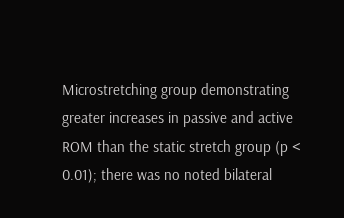Microstretching group demonstrating greater increases in passive and active ROM than the static stretch group (p < 0.01); there was no noted bilateral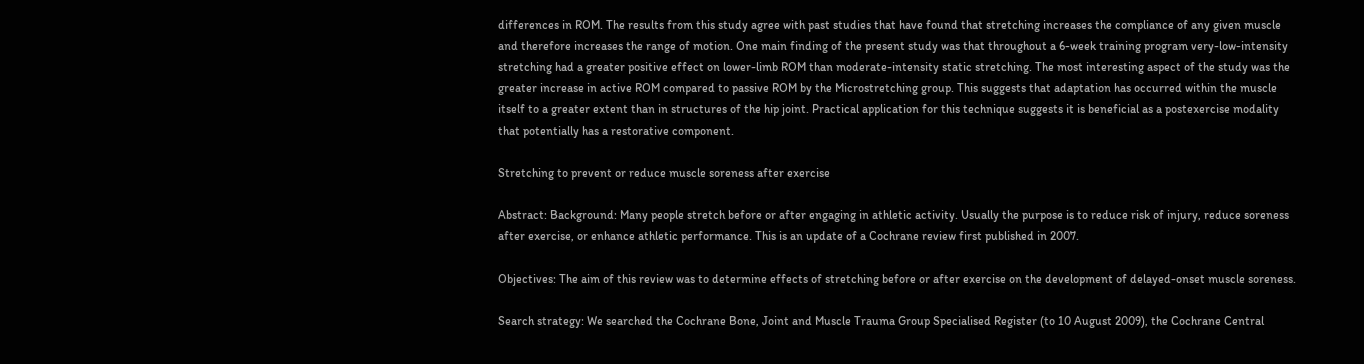differences in ROM. The results from this study agree with past studies that have found that stretching increases the compliance of any given muscle and therefore increases the range of motion. One main finding of the present study was that throughout a 6-week training program very-low-intensity stretching had a greater positive effect on lower-limb ROM than moderate-intensity static stretching. The most interesting aspect of the study was the greater increase in active ROM compared to passive ROM by the Microstretching group. This suggests that adaptation has occurred within the muscle itself to a greater extent than in structures of the hip joint. Practical application for this technique suggests it is beneficial as a postexercise modality that potentially has a restorative component.

Stretching to prevent or reduce muscle soreness after exercise

Abstract: Background: Many people stretch before or after engaging in athletic activity. Usually the purpose is to reduce risk of injury, reduce soreness after exercise, or enhance athletic performance. This is an update of a Cochrane review first published in 2007.

Objectives: The aim of this review was to determine effects of stretching before or after exercise on the development of delayed-onset muscle soreness.

Search strategy: We searched the Cochrane Bone, Joint and Muscle Trauma Group Specialised Register (to 10 August 2009), the Cochrane Central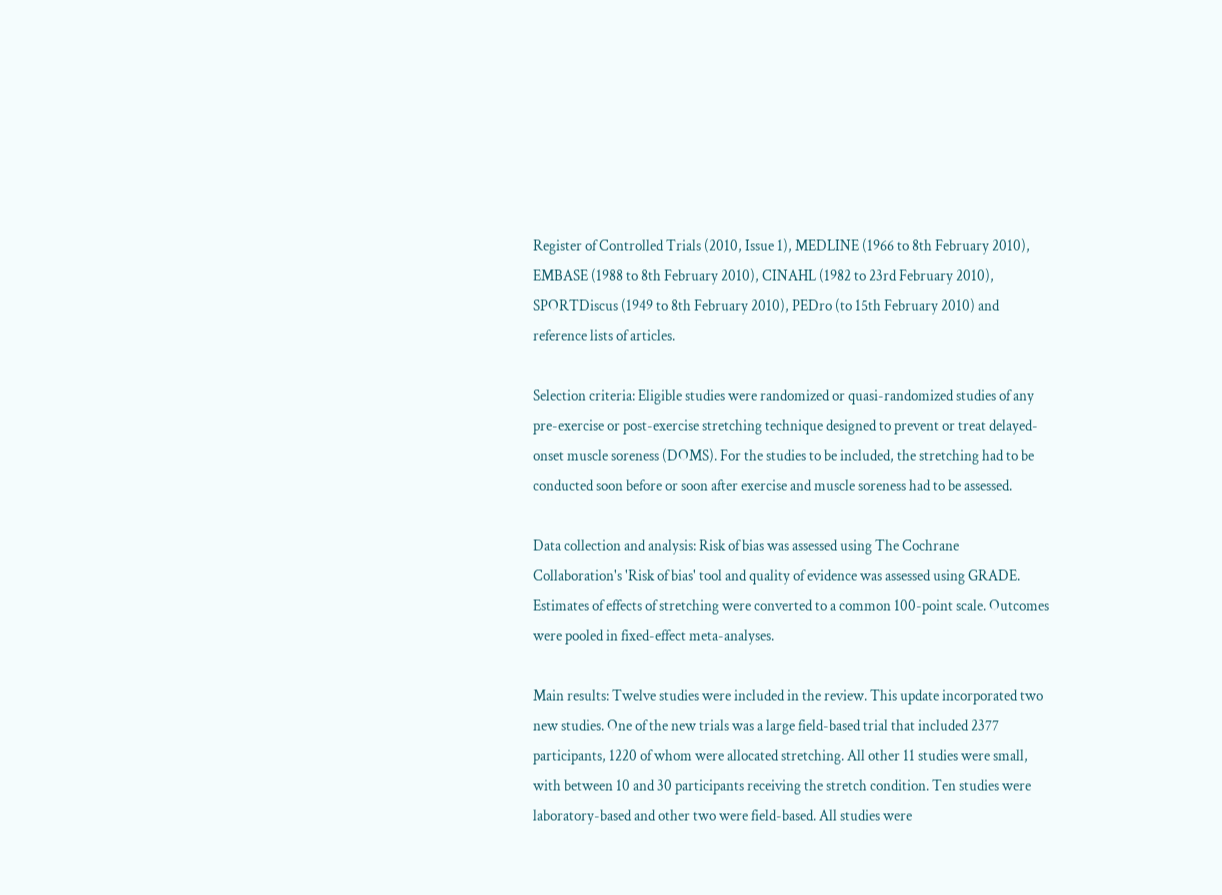Register of Controlled Trials (2010, Issue 1), MEDLINE (1966 to 8th February 2010), EMBASE (1988 to 8th February 2010), CINAHL (1982 to 23rd February 2010), SPORTDiscus (1949 to 8th February 2010), PEDro (to 15th February 2010) and reference lists of articles.

Selection criteria: Eligible studies were randomized or quasi-randomized studies of any pre-exercise or post-exercise stretching technique designed to prevent or treat delayed-onset muscle soreness (DOMS). For the studies to be included, the stretching had to be conducted soon before or soon after exercise and muscle soreness had to be assessed.

Data collection and analysis: Risk of bias was assessed using The Cochrane Collaboration's 'Risk of bias' tool and quality of evidence was assessed using GRADE. Estimates of effects of stretching were converted to a common 100-point scale. Outcomes were pooled in fixed-effect meta-analyses.

Main results: Twelve studies were included in the review. This update incorporated two new studies. One of the new trials was a large field-based trial that included 2377 participants, 1220 of whom were allocated stretching. All other 11 studies were small, with between 10 and 30 participants receiving the stretch condition. Ten studies were laboratory-based and other two were field-based. All studies were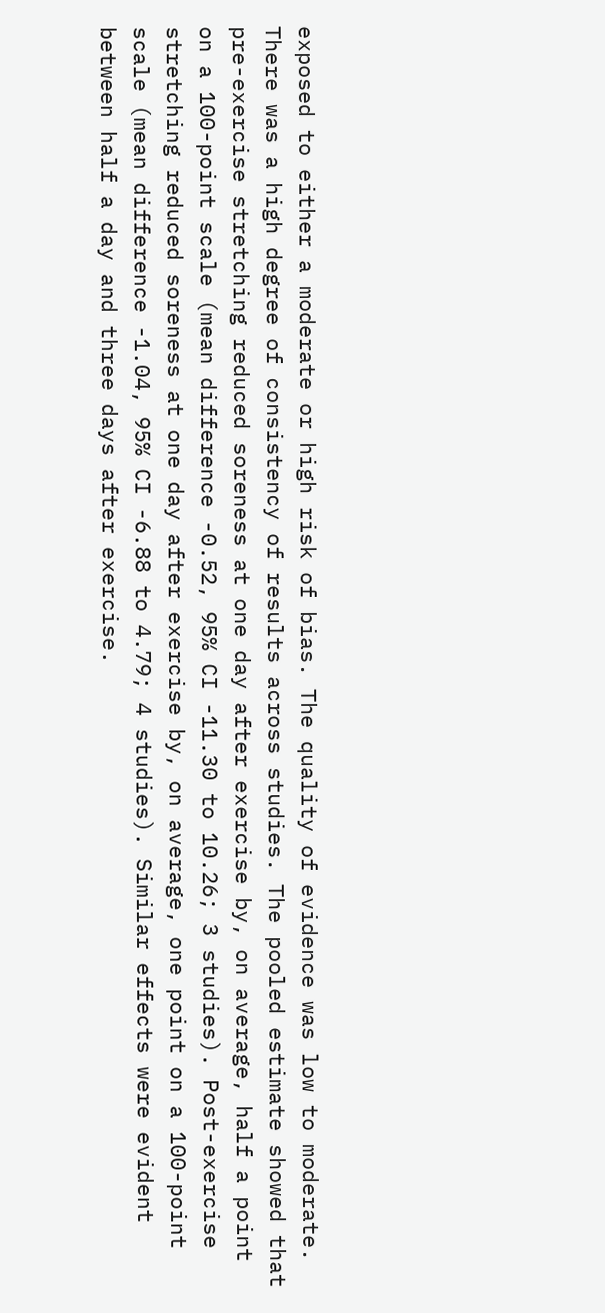exposed to either a moderate or high risk of bias. The quality of evidence was low to moderate. There was a high degree of consistency of results across studies. The pooled estimate showed that pre-exercise stretching reduced soreness at one day after exercise by, on average, half a point on a 100-point scale (mean difference -0.52, 95% CI -11.30 to 10.26; 3 studies). Post-exercise stretching reduced soreness at one day after exercise by, on average, one point on a 100-point scale (mean difference -1.04, 95% CI -6.88 to 4.79; 4 studies). Similar effects were evident between half a day and three days after exercise.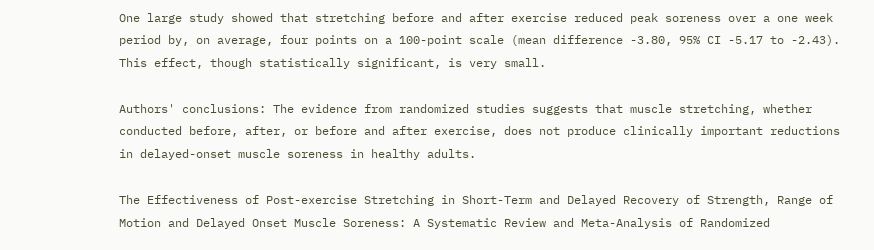One large study showed that stretching before and after exercise reduced peak soreness over a one week period by, on average, four points on a 100-point scale (mean difference -3.80, 95% CI -5.17 to -2.43). This effect, though statistically significant, is very small.

Authors' conclusions: The evidence from randomized studies suggests that muscle stretching, whether conducted before, after, or before and after exercise, does not produce clinically important reductions in delayed-onset muscle soreness in healthy adults.

The Effectiveness of Post-exercise Stretching in Short-Term and Delayed Recovery of Strength, Range of Motion and Delayed Onset Muscle Soreness: A Systematic Review and Meta-Analysis of Randomized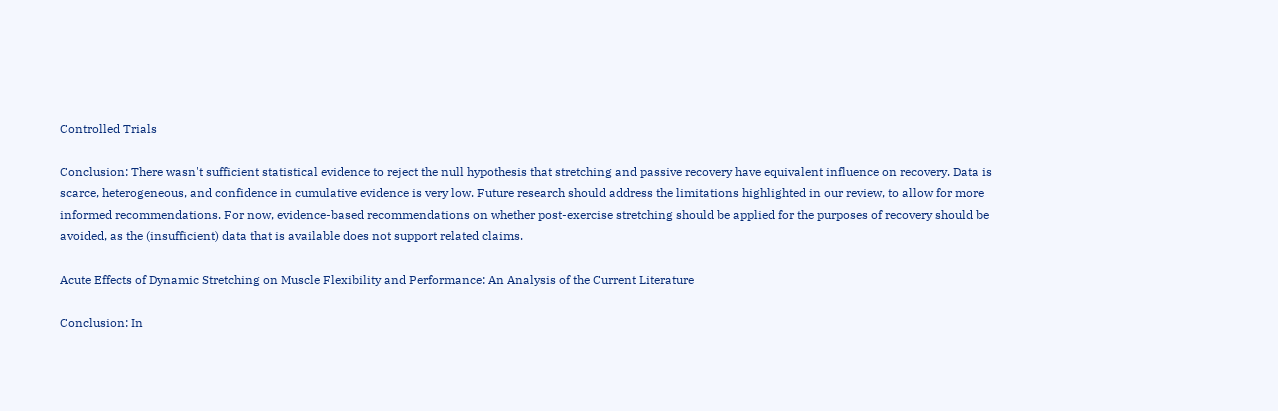Controlled Trials

Conclusion: There wasn't sufficient statistical evidence to reject the null hypothesis that stretching and passive recovery have equivalent influence on recovery. Data is scarce, heterogeneous, and confidence in cumulative evidence is very low. Future research should address the limitations highlighted in our review, to allow for more informed recommendations. For now, evidence-based recommendations on whether post-exercise stretching should be applied for the purposes of recovery should be avoided, as the (insufficient) data that is available does not support related claims.

Acute Effects of Dynamic Stretching on Muscle Flexibility and Performance: An Analysis of the Current Literature

Conclusion: In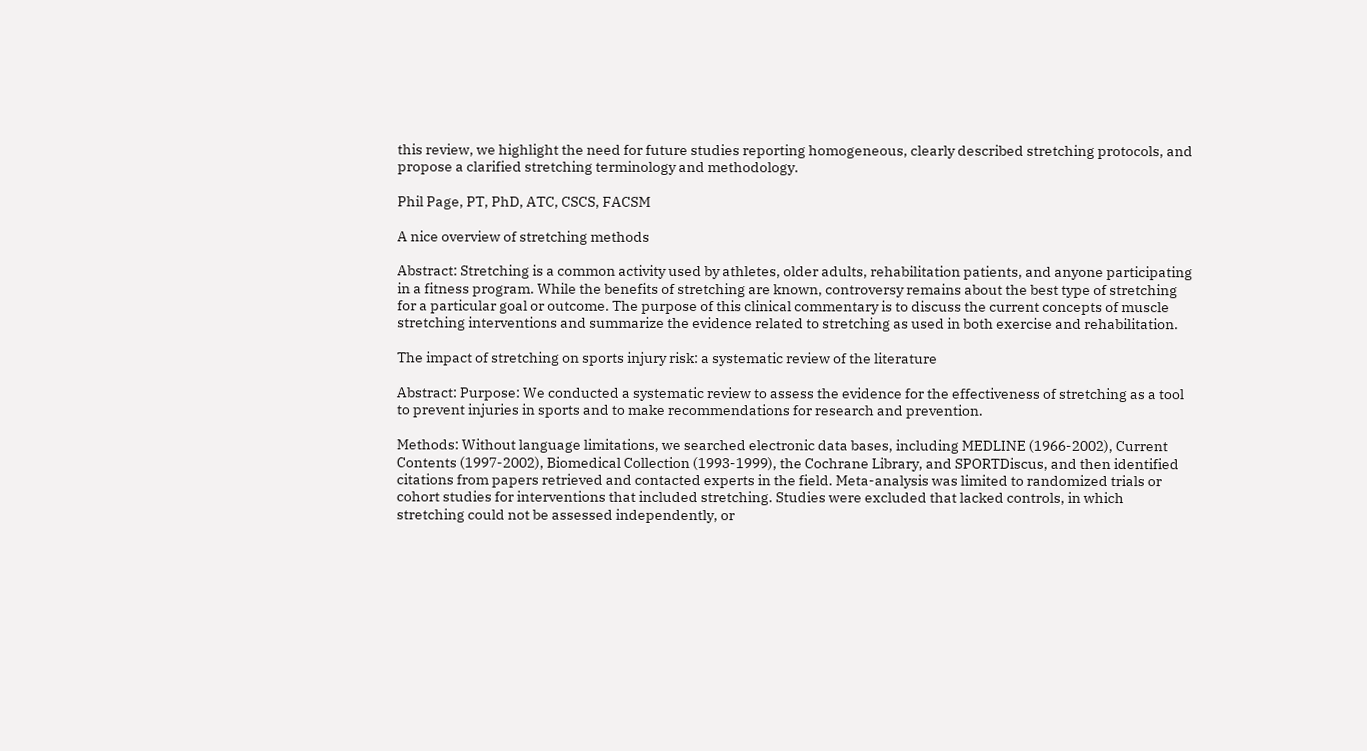this review, we highlight the need for future studies reporting homogeneous, clearly described stretching protocols, and propose a clarified stretching terminology and methodology.

Phil Page, PT, PhD, ATC, CSCS, FACSM

A nice overview of stretching methods

Abstract: Stretching is a common activity used by athletes, older adults, rehabilitation patients, and anyone participating in a fitness program. While the benefits of stretching are known, controversy remains about the best type of stretching for a particular goal or outcome. The purpose of this clinical commentary is to discuss the current concepts of muscle stretching interventions and summarize the evidence related to stretching as used in both exercise and rehabilitation.

The impact of stretching on sports injury risk: a systematic review of the literature

Abstract: Purpose: We conducted a systematic review to assess the evidence for the effectiveness of stretching as a tool to prevent injuries in sports and to make recommendations for research and prevention.

Methods: Without language limitations, we searched electronic data bases, including MEDLINE (1966-2002), Current Contents (1997-2002), Biomedical Collection (1993-1999), the Cochrane Library, and SPORTDiscus, and then identified citations from papers retrieved and contacted experts in the field. Meta-analysis was limited to randomized trials or cohort studies for interventions that included stretching. Studies were excluded that lacked controls, in which stretching could not be assessed independently, or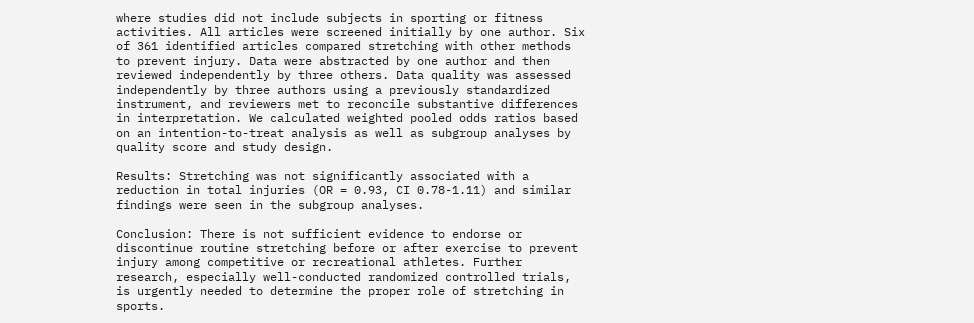where studies did not include subjects in sporting or fitness activities. All articles were screened initially by one author. Six of 361 identified articles compared stretching with other methods to prevent injury. Data were abstracted by one author and then reviewed independently by three others. Data quality was assessed independently by three authors using a previously standardized instrument, and reviewers met to reconcile substantive differences in interpretation. We calculated weighted pooled odds ratios based on an intention-to-treat analysis as well as subgroup analyses by quality score and study design.

Results: Stretching was not significantly associated with a reduction in total injuries (OR = 0.93, CI 0.78-1.11) and similar findings were seen in the subgroup analyses.

Conclusion: There is not sufficient evidence to endorse or discontinue routine stretching before or after exercise to prevent injury among competitive or recreational athletes. Further research, especially well-conducted randomized controlled trials, is urgently needed to determine the proper role of stretching in sports.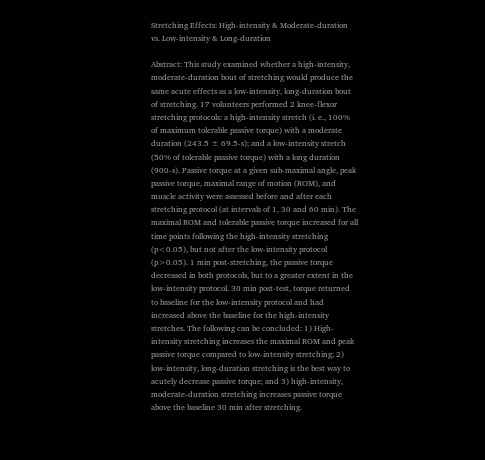Stretching Effects: High-intensity & Moderate-duration vs. Low-intensity & Long-duration

Abstract: This study examined whether a high-intensity, moderate-duration bout of stretching would produce the same acute effects as a low-intensity, long-duration bout of stretching. 17 volunteers performed 2 knee-flexor stretching protocols: a high-intensity stretch (i. e., 100% of maximum tolerable passive torque) with a moderate duration (243.5 ± 69.5-s); and a low-intensity stretch (50% of tolerable passive torque) with a long duration (900-s). Passive torque at a given sub-maximal angle, peak passive torque, maximal range of motion (ROM), and muscle activity were assessed before and after each stretching protocol (at intervals of 1, 30 and 60 min). The maximal ROM and tolerable passive torque increased for all time points following the high-intensity stretching (p<0.05), but not after the low-intensity protocol (p>0.05). 1 min post-stretching, the passive torque decreased in both protocols, but to a greater extent in the low-intensity protocol. 30 min post-test, torque returned to baseline for the low-intensity protocol and had increased above the baseline for the high-intensity stretches. The following can be concluded: 1) High-intensity stretching increases the maximal ROM and peak passive torque compared to low-intensity stretching; 2) low-intensity, long-duration stretching is the best way to acutely decrease passive torque; and 3) high-intensity, moderate-duration stretching increases passive torque above the baseline 30 min after stretching.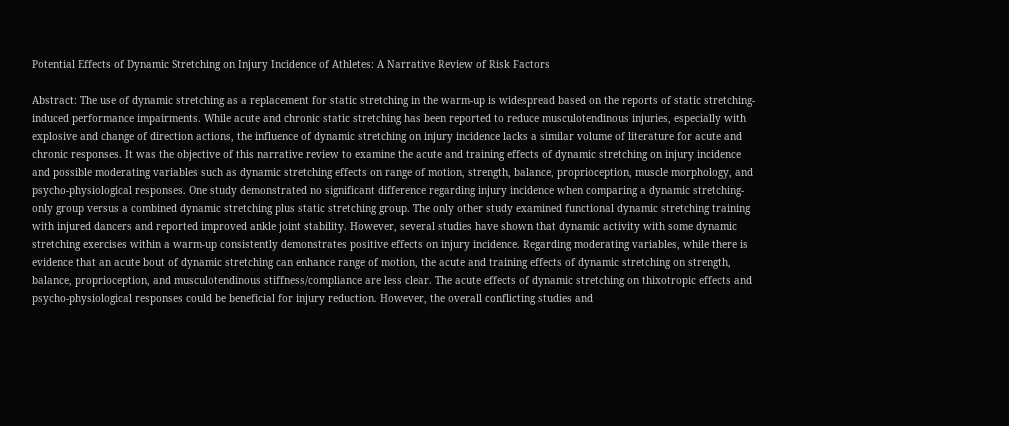Potential Effects of Dynamic Stretching on Injury Incidence of Athletes: A Narrative Review of Risk Factors

Abstract: The use of dynamic stretching as a replacement for static stretching in the warm-up is widespread based on the reports of static stretching-induced performance impairments. While acute and chronic static stretching has been reported to reduce musculotendinous injuries, especially with explosive and change of direction actions, the influence of dynamic stretching on injury incidence lacks a similar volume of literature for acute and chronic responses. It was the objective of this narrative review to examine the acute and training effects of dynamic stretching on injury incidence and possible moderating variables such as dynamic stretching effects on range of motion, strength, balance, proprioception, muscle morphology, and psycho-physiological responses. One study demonstrated no significant difference regarding injury incidence when comparing a dynamic stretching-only group versus a combined dynamic stretching plus static stretching group. The only other study examined functional dynamic stretching training with injured dancers and reported improved ankle joint stability. However, several studies have shown that dynamic activity with some dynamic stretching exercises within a warm-up consistently demonstrates positive effects on injury incidence. Regarding moderating variables, while there is evidence that an acute bout of dynamic stretching can enhance range of motion, the acute and training effects of dynamic stretching on strength, balance, proprioception, and musculotendinous stiffness/compliance are less clear. The acute effects of dynamic stretching on thixotropic effects and psycho-physiological responses could be beneficial for injury reduction. However, the overall conflicting studies and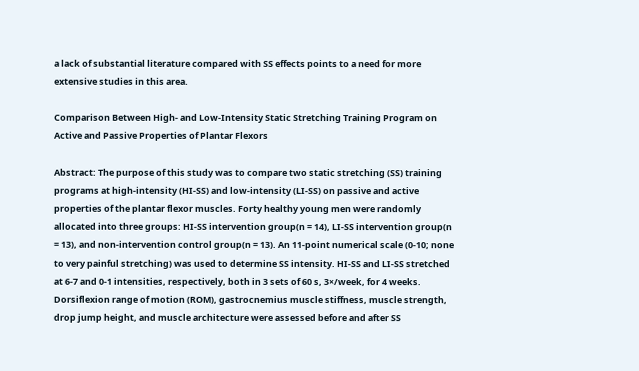a lack of substantial literature compared with SS effects points to a need for more extensive studies in this area.

Comparison Between High- and Low-Intensity Static Stretching Training Program on Active and Passive Properties of Plantar Flexors

Abstract: The purpose of this study was to compare two static stretching (SS) training programs at high-intensity (HI-SS) and low-intensity (LI-SS) on passive and active properties of the plantar flexor muscles. Forty healthy young men were randomly allocated into three groups: HI-SS intervention group(n = 14), LI-SS intervention group(n = 13), and non-intervention control group(n = 13). An 11-point numerical scale (0-10; none to very painful stretching) was used to determine SS intensity. HI-SS and LI-SS stretched at 6-7 and 0-1 intensities, respectively, both in 3 sets of 60 s, 3×/week, for 4 weeks. Dorsiflexion range of motion (ROM), gastrocnemius muscle stiffness, muscle strength, drop jump height, and muscle architecture were assessed before and after SS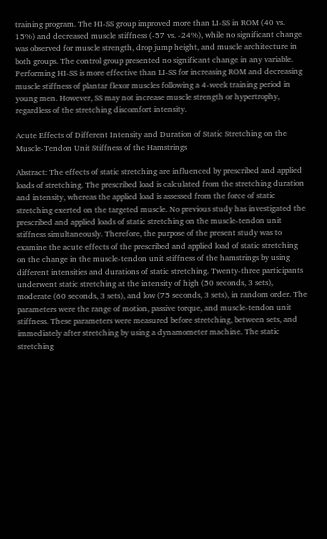training program. The HI-SS group improved more than LI-SS in ROM (40 vs. 15%) and decreased muscle stiffness (-57 vs. -24%), while no significant change was observed for muscle strength, drop jump height, and muscle architecture in both groups. The control group presented no significant change in any variable. Performing HI-SS is more effective than LI-SS for increasing ROM and decreasing muscle stiffness of plantar flexor muscles following a 4-week training period in young men. However, SS may not increase muscle strength or hypertrophy, regardless of the stretching discomfort intensity.

Acute Effects of Different Intensity and Duration of Static Stretching on the Muscle-Tendon Unit Stiffness of the Hamstrings

Abstract: The effects of static stretching are influenced by prescribed and applied loads of stretching. The prescribed load is calculated from the stretching duration and intensity, whereas the applied load is assessed from the force of static stretching exerted on the targeted muscle. No previous study has investigated the prescribed and applied loads of static stretching on the muscle-tendon unit stiffness simultaneously. Therefore, the purpose of the present study was to examine the acute effects of the prescribed and applied load of static stretching on the change in the muscle-tendon unit stiffness of the hamstrings by using different intensities and durations of static stretching. Twenty-three participants underwent static stretching at the intensity of high (50 seconds, 3 sets), moderate (60 seconds, 3 sets), and low (75 seconds, 3 sets), in random order. The parameters were the range of motion, passive torque, and muscle-tendon unit stiffness. These parameters were measured before stretching, between sets, and immediately after stretching by using a dynamometer machine. The static stretching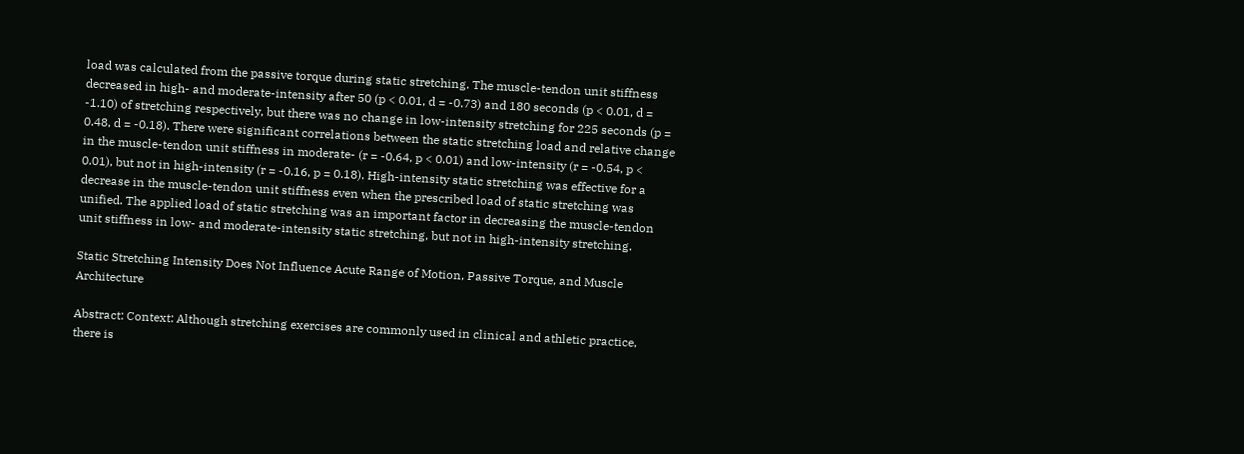load was calculated from the passive torque during static stretching. The muscle-tendon unit stiffness decreased in high- and moderate-intensity after 50 (p < 0.01, d = -0.73) and 180 seconds (p < 0.01, d = -1.10) of stretching respectively, but there was no change in low-intensity stretching for 225 seconds (p = 0.48, d = -0.18). There were significant correlations between the static stretching load and relative change in the muscle-tendon unit stiffness in moderate- (r = -0.64, p < 0.01) and low-intensity (r = -0.54, p < 0.01), but not in high-intensity (r = -0.16, p = 0.18). High-intensity static stretching was effective for a decrease in the muscle-tendon unit stiffness even when the prescribed load of static stretching was unified. The applied load of static stretching was an important factor in decreasing the muscle-tendon unit stiffness in low- and moderate-intensity static stretching, but not in high-intensity stretching.

Static Stretching Intensity Does Not Influence Acute Range of Motion, Passive Torque, and Muscle Architecture

Abstract: Context: Although stretching exercises are commonly used in clinical and athletic practice, there is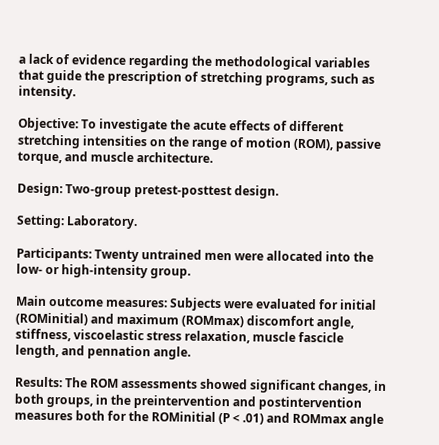a lack of evidence regarding the methodological variables that guide the prescription of stretching programs, such as intensity.

Objective: To investigate the acute effects of different stretching intensities on the range of motion (ROM), passive torque, and muscle architecture.

Design: Two-group pretest-posttest design.

Setting: Laboratory.

Participants: Twenty untrained men were allocated into the low- or high-intensity group.

Main outcome measures: Subjects were evaluated for initial (ROMinitial) and maximum (ROMmax) discomfort angle, stiffness, viscoelastic stress relaxation, muscle fascicle length, and pennation angle.

Results: The ROM assessments showed significant changes, in both groups, in the preintervention and postintervention measures both for the ROMinitial (P < .01) and ROMmax angle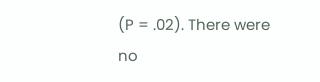(P = .02). There were no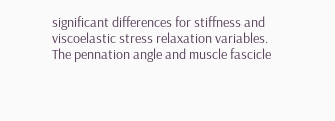significant differences for stiffness and viscoelastic stress relaxation variables. The pennation angle and muscle fascicle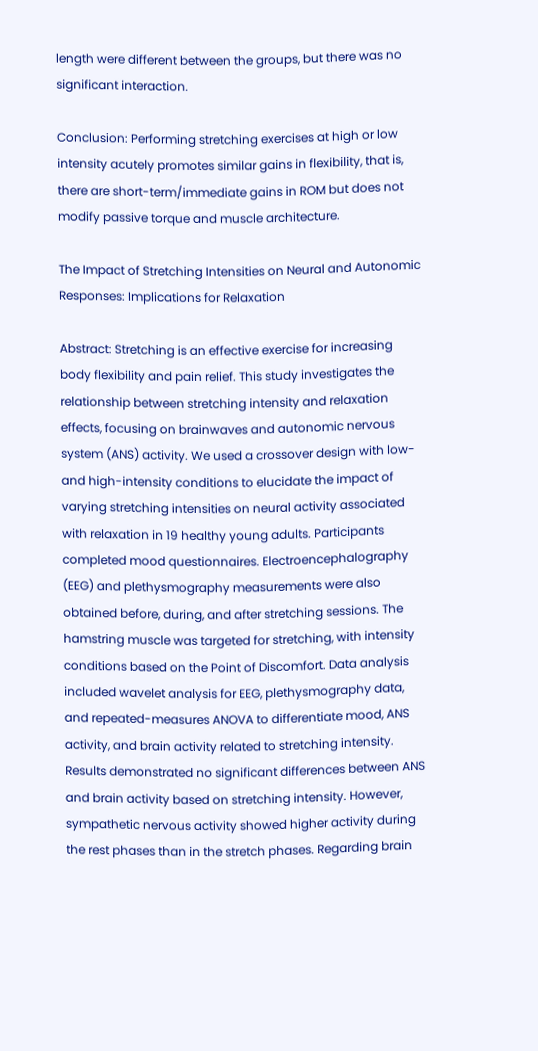length were different between the groups, but there was no significant interaction.

Conclusion: Performing stretching exercises at high or low intensity acutely promotes similar gains in flexibility, that is, there are short-term/immediate gains in ROM but does not modify passive torque and muscle architecture.

The Impact of Stretching Intensities on Neural and Autonomic Responses: Implications for Relaxation

Abstract: Stretching is an effective exercise for increasing body flexibility and pain relief. This study investigates the relationship between stretching intensity and relaxation effects, focusing on brainwaves and autonomic nervous system (ANS) activity. We used a crossover design with low- and high-intensity conditions to elucidate the impact of varying stretching intensities on neural activity associated with relaxation in 19 healthy young adults. Participants completed mood questionnaires. Electroencephalography (EEG) and plethysmography measurements were also obtained before, during, and after stretching sessions. The hamstring muscle was targeted for stretching, with intensity conditions based on the Point of Discomfort. Data analysis included wavelet analysis for EEG, plethysmography data, and repeated-measures ANOVA to differentiate mood, ANS activity, and brain activity related to stretching intensity. Results demonstrated no significant differences between ANS and brain activity based on stretching intensity. However, sympathetic nervous activity showed higher activity during the rest phases than in the stretch phases. Regarding brain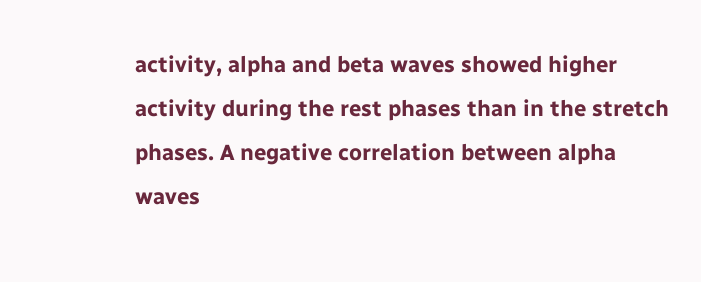activity, alpha and beta waves showed higher activity during the rest phases than in the stretch phases. A negative correlation between alpha waves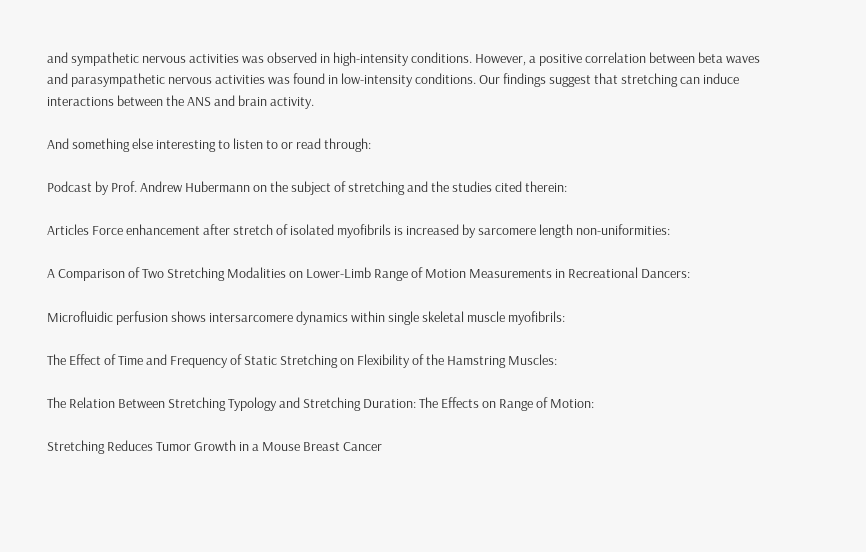and sympathetic nervous activities was observed in high-intensity conditions. However, a positive correlation between beta waves and parasympathetic nervous activities was found in low-intensity conditions. Our findings suggest that stretching can induce interactions between the ANS and brain activity.

And something else interesting to listen to or read through:

Podcast by Prof. Andrew Hubermann on the subject of stretching and the studies cited therein:

Articles Force enhancement after stretch of isolated myofibrils is increased by sarcomere length non-uniformities:

A Comparison of Two Stretching Modalities on Lower-Limb Range of Motion Measurements in Recreational Dancers:

Microfluidic perfusion shows intersarcomere dynamics within single skeletal muscle myofibrils:

The Effect of Time and Frequency of Static Stretching on Flexibility of the Hamstring Muscles:

The Relation Between Stretching Typology and Stretching Duration: The Effects on Range of Motion:

Stretching Reduces Tumor Growth in a Mouse Breast Cancer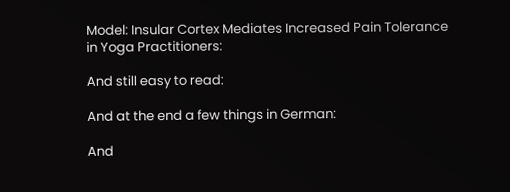Model: Insular Cortex Mediates Increased Pain Tolerance in Yoga Practitioners:

And still easy to read:

And at the end a few things in German:

And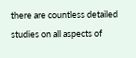there are countless detailed studies on all aspects of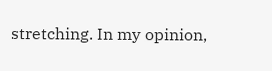stretching. In my opinion,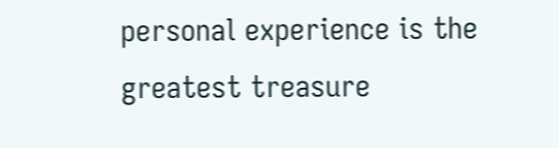personal experience is the greatest treasure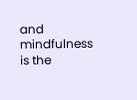and mindfulness is the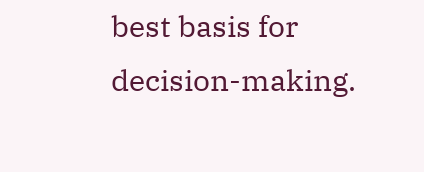best basis for decision-making.